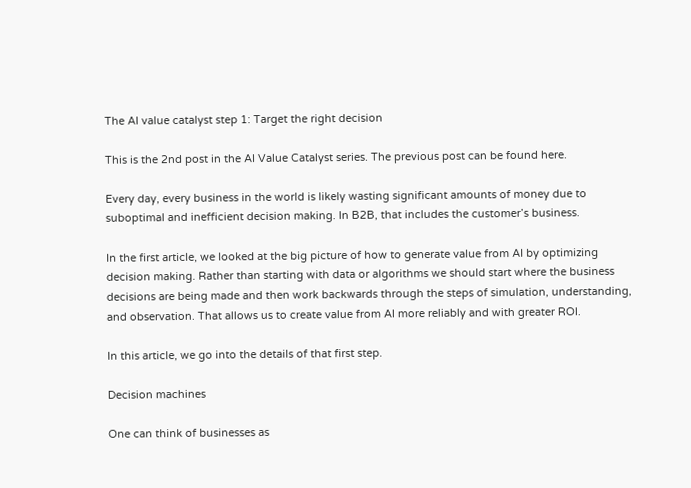The AI value catalyst step 1: Target the right decision

This is the 2nd post in the AI Value Catalyst series. The previous post can be found here.

Every day, every business in the world is likely wasting significant amounts of money due to suboptimal and inefficient decision making. In B2B, that includes the customer’s business.

In the first article, we looked at the big picture of how to generate value from AI by optimizing decision making. Rather than starting with data or algorithms we should start where the business decisions are being made and then work backwards through the steps of simulation, understanding, and observation. That allows us to create value from AI more reliably and with greater ROI.

In this article, we go into the details of that first step.

Decision machines

One can think of businesses as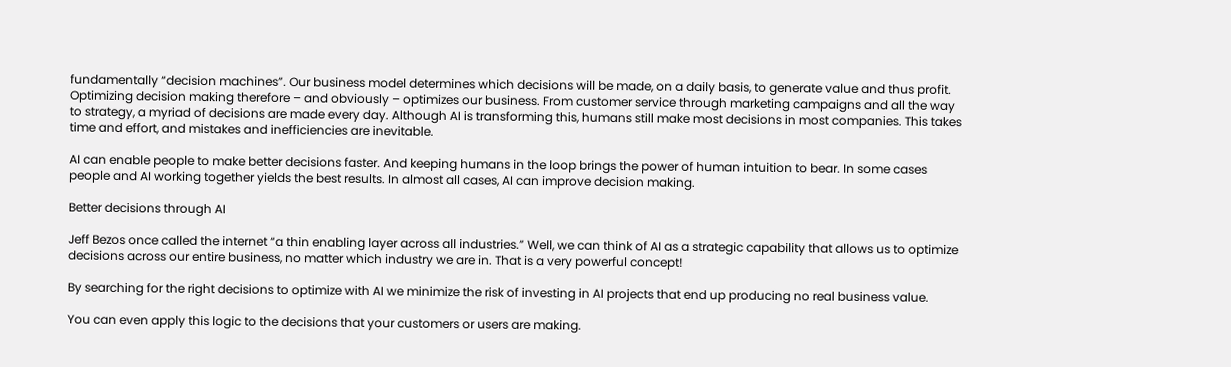fundamentally “decision machines”. Our business model determines which decisions will be made, on a daily basis, to generate value and thus profit.  Optimizing decision making therefore – and obviously – optimizes our business. From customer service through marketing campaigns and all the way to strategy, a myriad of decisions are made every day. Although AI is transforming this, humans still make most decisions in most companies. This takes time and effort, and mistakes and inefficiencies are inevitable.

AI can enable people to make better decisions faster. And keeping humans in the loop brings the power of human intuition to bear. In some cases people and AI working together yields the best results. In almost all cases, AI can improve decision making.

Better decisions through AI

Jeff Bezos once called the internet “a thin enabling layer across all industries.” Well, we can think of AI as a strategic capability that allows us to optimize decisions across our entire business, no matter which industry we are in. That is a very powerful concept!

By searching for the right decisions to optimize with AI we minimize the risk of investing in AI projects that end up producing no real business value.

You can even apply this logic to the decisions that your customers or users are making.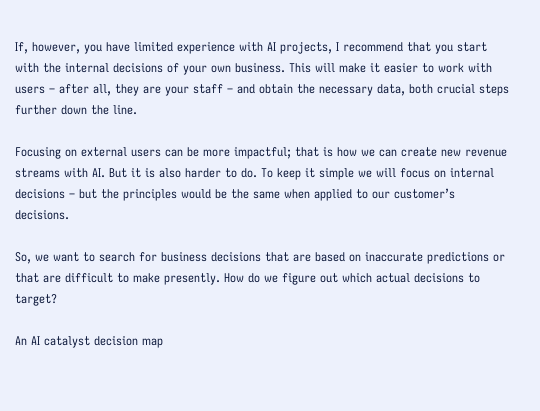If, however, you have limited experience with AI projects, I recommend that you start with the internal decisions of your own business. This will make it easier to work with users – after all, they are your staff – and obtain the necessary data, both crucial steps further down the line.

Focusing on external users can be more impactful; that is how we can create new revenue streams with AI. But it is also harder to do. To keep it simple we will focus on internal decisions – but the principles would be the same when applied to our customer’s decisions.

So, we want to search for business decisions that are based on inaccurate predictions or that are difficult to make presently. How do we figure out which actual decisions to target?

An AI catalyst decision map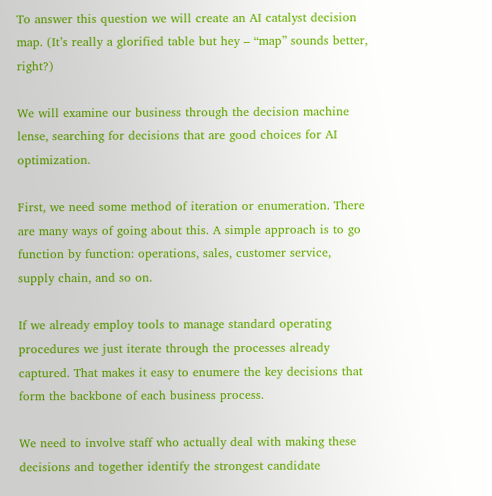To answer this question we will create an AI catalyst decision map. (It’s really a glorified table but hey – “map” sounds better, right?)

We will examine our business through the decision machine lense, searching for decisions that are good choices for AI optimization.

First, we need some method of iteration or enumeration. There are many ways of going about this. A simple approach is to go function by function: operations, sales, customer service, supply chain, and so on.

If we already employ tools to manage standard operating procedures we just iterate through the processes already captured. That makes it easy to enumere the key decisions that form the backbone of each business process.

We need to involve staff who actually deal with making these decisions and together identify the strongest candidate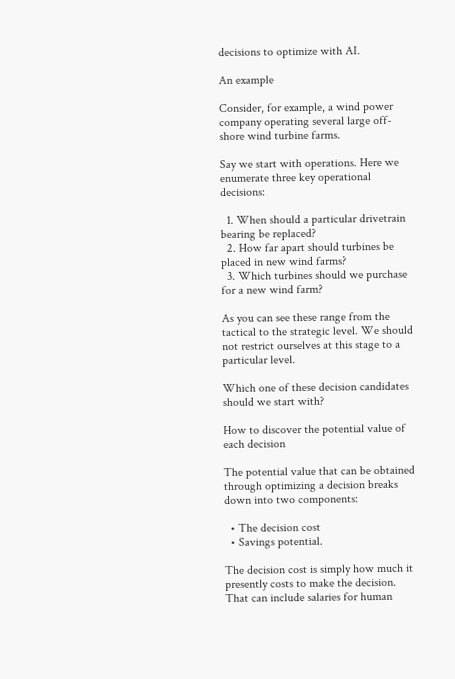decisions to optimize with AI.

An example

Consider, for example, a wind power company operating several large off-shore wind turbine farms.

Say we start with operations. Here we enumerate three key operational decisions:

  1. When should a particular drivetrain bearing be replaced?
  2. How far apart should turbines be placed in new wind farms?
  3. Which turbines should we purchase for a new wind farm?

As you can see these range from the tactical to the strategic level. We should not restrict ourselves at this stage to a particular level.

Which one of these decision candidates should we start with?

How to discover the potential value of each decision

The potential value that can be obtained through optimizing a decision breaks down into two components:

  • The decision cost
  • Savings potential.

The decision cost is simply how much it presently costs to make the decision. That can include salaries for human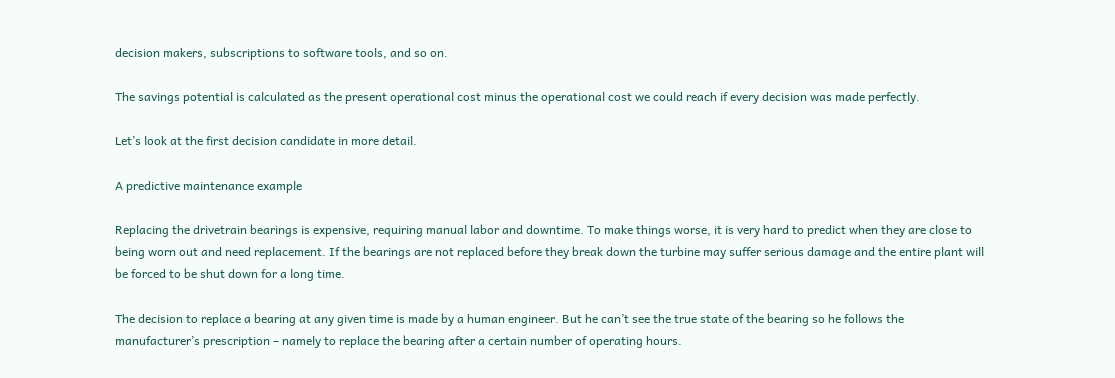decision makers, subscriptions to software tools, and so on.

The savings potential is calculated as the present operational cost minus the operational cost we could reach if every decision was made perfectly.

Let’s look at the first decision candidate in more detail.

A predictive maintenance example

Replacing the drivetrain bearings is expensive, requiring manual labor and downtime. To make things worse, it is very hard to predict when they are close to being worn out and need replacement. If the bearings are not replaced before they break down the turbine may suffer serious damage and the entire plant will be forced to be shut down for a long time.

The decision to replace a bearing at any given time is made by a human engineer. But he can’t see the true state of the bearing so he follows the manufacturer’s prescription – namely to replace the bearing after a certain number of operating hours.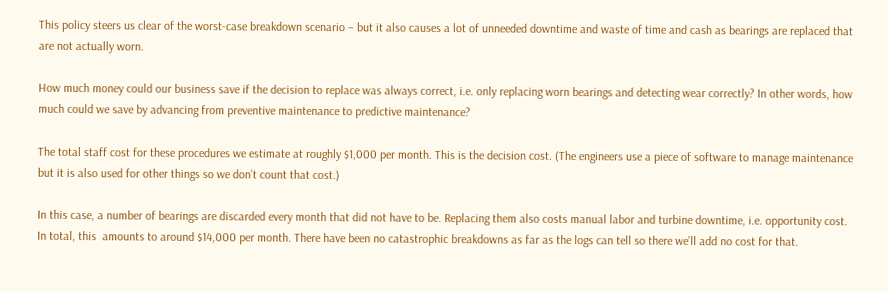This policy steers us clear of the worst-case breakdown scenario – but it also causes a lot of unneeded downtime and waste of time and cash as bearings are replaced that are not actually worn.

How much money could our business save if the decision to replace was always correct, i.e. only replacing worn bearings and detecting wear correctly? In other words, how much could we save by advancing from preventive maintenance to predictive maintenance?

The total staff cost for these procedures we estimate at roughly $1,000 per month. This is the decision cost. (The engineers use a piece of software to manage maintenance but it is also used for other things so we don’t count that cost.)

In this case, a number of bearings are discarded every month that did not have to be. Replacing them also costs manual labor and turbine downtime, i.e. opportunity cost. In total, this  amounts to around $14,000 per month. There have been no catastrophic breakdowns as far as the logs can tell so there we’ll add no cost for that.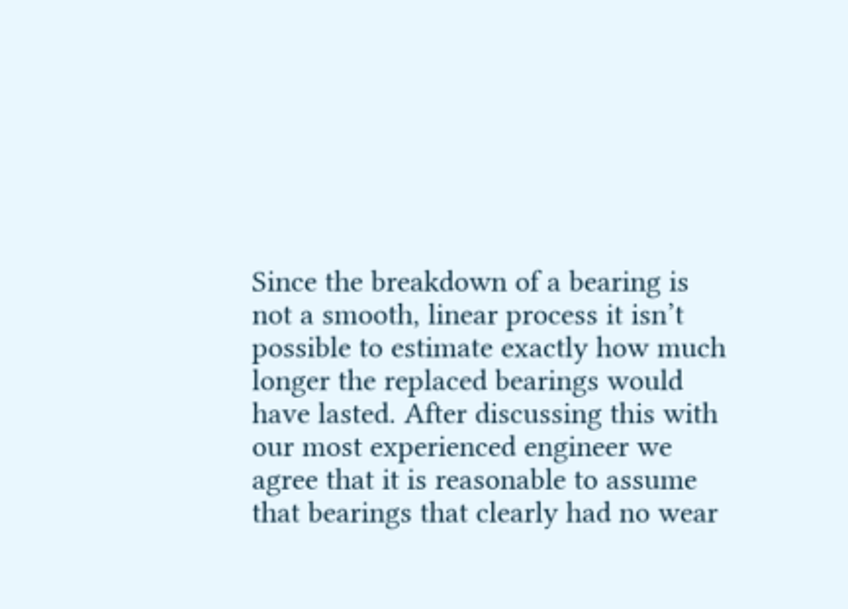Since the breakdown of a bearing is not a smooth, linear process it isn’t possible to estimate exactly how much longer the replaced bearings would have lasted. After discussing this with our most experienced engineer we agree that it is reasonable to assume that bearings that clearly had no wear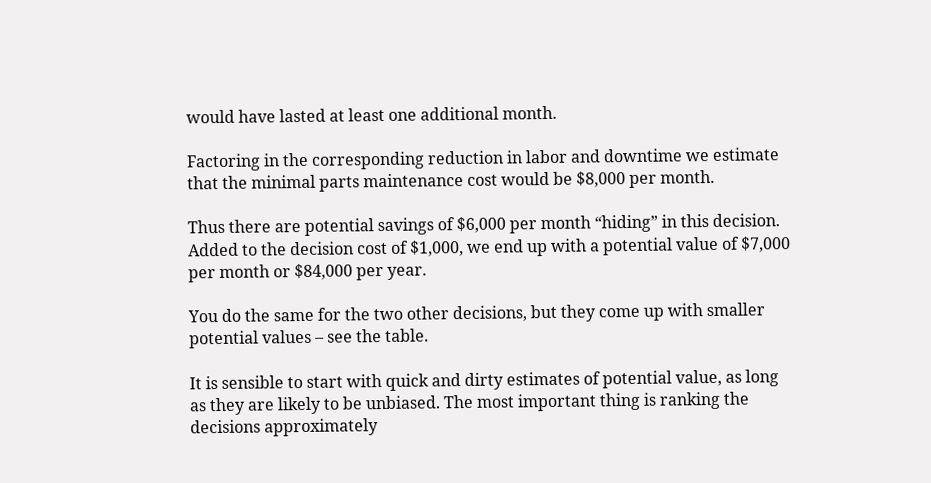would have lasted at least one additional month.

Factoring in the corresponding reduction in labor and downtime we estimate that the minimal parts maintenance cost would be $8,000 per month.

Thus there are potential savings of $6,000 per month “hiding” in this decision. Added to the decision cost of $1,000, we end up with a potential value of $7,000 per month or $84,000 per year.

You do the same for the two other decisions, but they come up with smaller potential values – see the table.

It is sensible to start with quick and dirty estimates of potential value, as long as they are likely to be unbiased. The most important thing is ranking the decisions approximately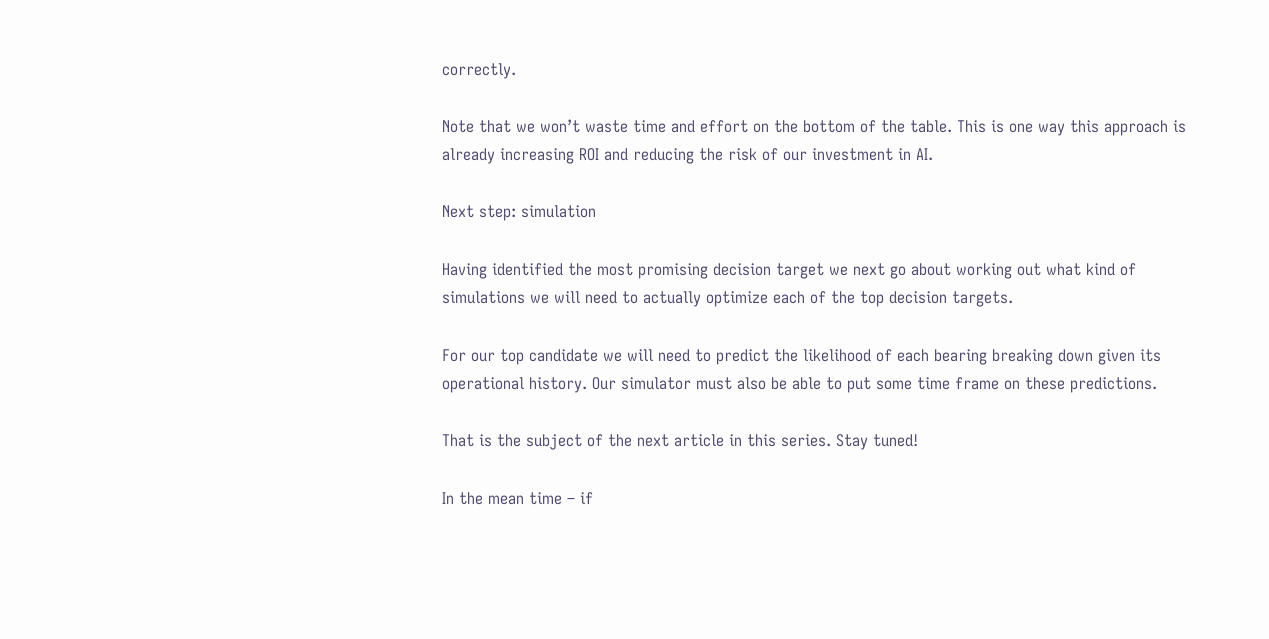correctly.

Note that we won’t waste time and effort on the bottom of the table. This is one way this approach is already increasing ROI and reducing the risk of our investment in AI.

Next step: simulation

Having identified the most promising decision target we next go about working out what kind of simulations we will need to actually optimize each of the top decision targets.

For our top candidate we will need to predict the likelihood of each bearing breaking down given its operational history. Our simulator must also be able to put some time frame on these predictions.

That is the subject of the next article in this series. Stay tuned!

In the mean time – if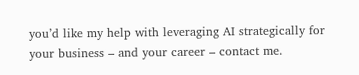you’d like my help with leveraging AI strategically for your business – and your career – contact me.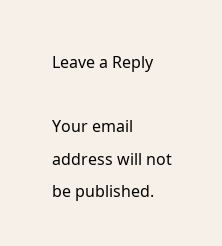Leave a Reply

Your email address will not be published.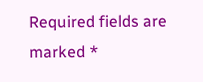Required fields are marked *